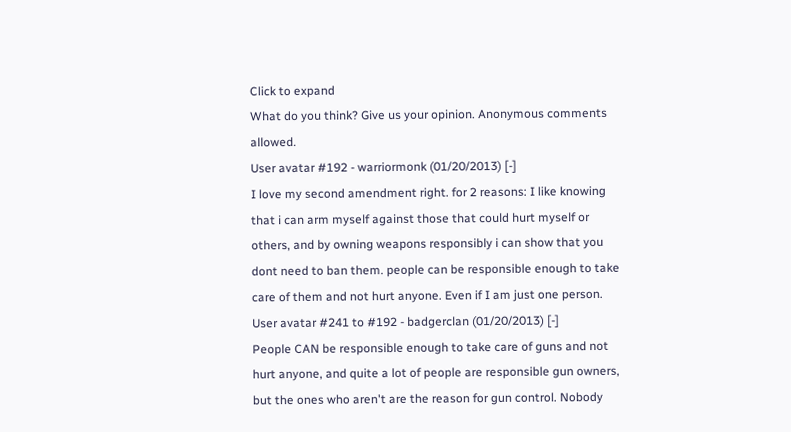Click to expand
What do you think? Give us your opinion. Anonymous comments allowed.
User avatar #192 - warriormonk (01/20/2013) [-]
I love my second amendment right. for 2 reasons: I like knowing that i can arm myself against those that could hurt myself or others, and by owning weapons responsibly i can show that you dont need to ban them. people can be responsible enough to take care of them and not hurt anyone. Even if I am just one person.
User avatar #241 to #192 - badgerclan (01/20/2013) [-]
People CAN be responsible enough to take care of guns and not hurt anyone, and quite a lot of people are responsible gun owners, but the ones who aren't are the reason for gun control. Nobody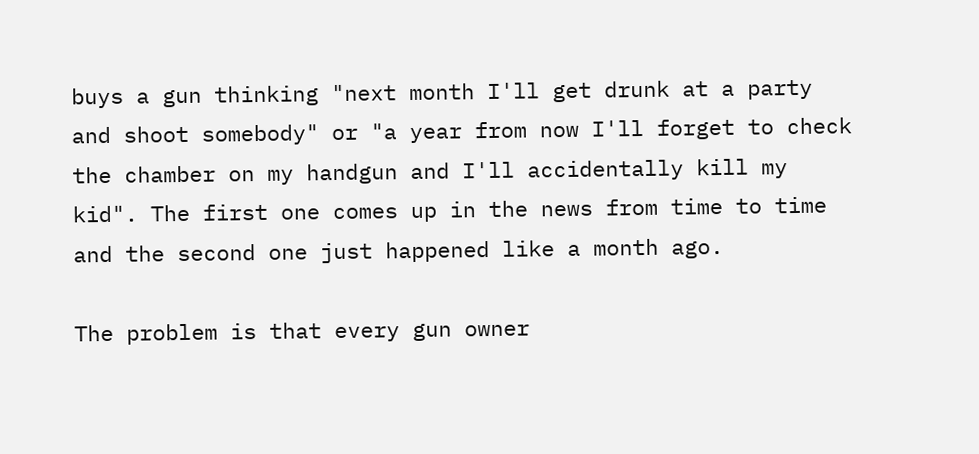buys a gun thinking "next month I'll get drunk at a party and shoot somebody" or "a year from now I'll forget to check the chamber on my handgun and I'll accidentally kill my kid". The first one comes up in the news from time to time and the second one just happened like a month ago.

The problem is that every gun owner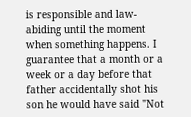is responsible and law-abiding until the moment when something happens. I guarantee that a month or a week or a day before that father accidentally shot his son he would have said "Not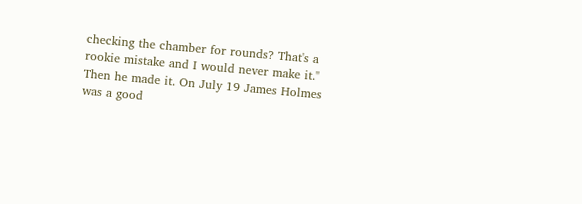checking the chamber for rounds? That's a rookie mistake and I would never make it." Then he made it. On July 19 James Holmes was a good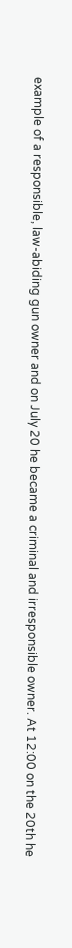example of a responsible, law-abiding gun owner and on July 20 he became a criminal and irresponsible owner. At 12:00 on the 20th he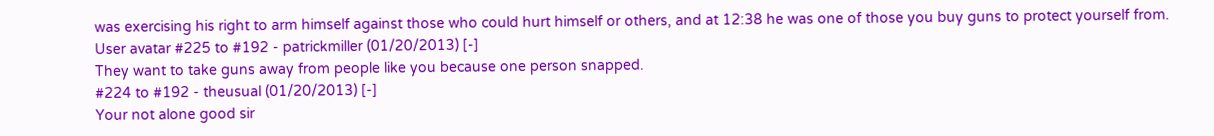was exercising his right to arm himself against those who could hurt himself or others, and at 12:38 he was one of those you buy guns to protect yourself from.
User avatar #225 to #192 - patrickmiller (01/20/2013) [-]
They want to take guns away from people like you because one person snapped.
#224 to #192 - theusual (01/20/2013) [-]
Your not alone good sir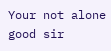Your not alone good sir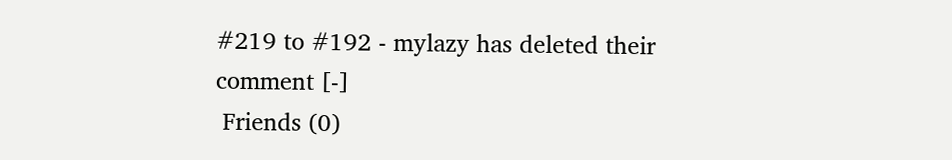#219 to #192 - mylazy has deleted their comment [-]
 Friends (0)